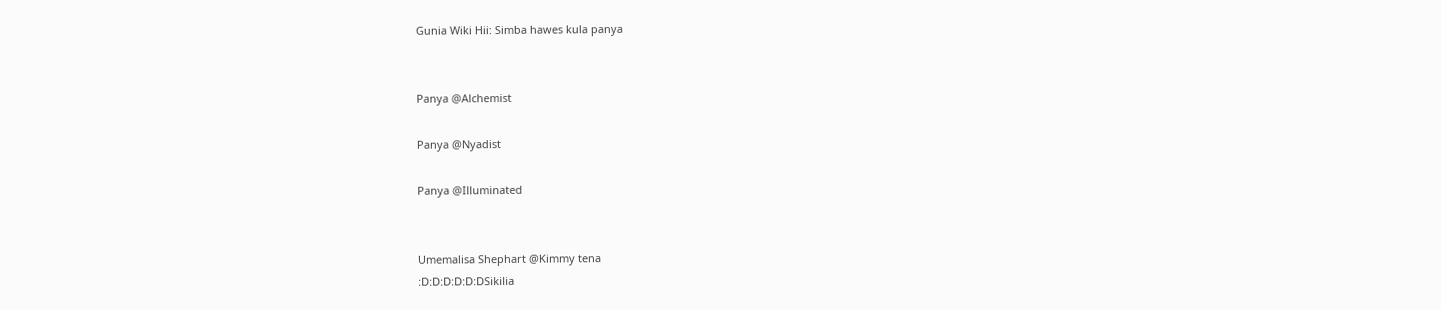Gunia Wiki Hii: Simba hawes kula panya


Panya @Alchemist

Panya @Nyadist

Panya @Illuminated


Umemalisa Shephart @Kimmy tena
:D:D:D:D:D:DSikilia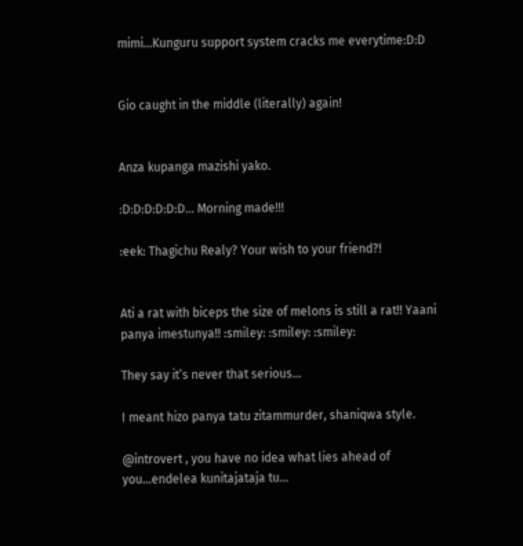mimi…Kunguru support system cracks me everytime:D:D


Gio caught in the middle (literally) again!


Anza kupanga mazishi yako.

:D:D:D:D:D:D… Morning made!!!

:eek: Thagichu Realy? Your wish to your friend?!


Ati a rat with biceps the size of melons is still a rat!! Yaani panya imestunya!! :smiley: :smiley: :smiley:

They say it’s never that serious…

I meant hizo panya tatu zitammurder, shaniqwa style.

@introvert , you have no idea what lies ahead of you…endelea kunitajataja tu…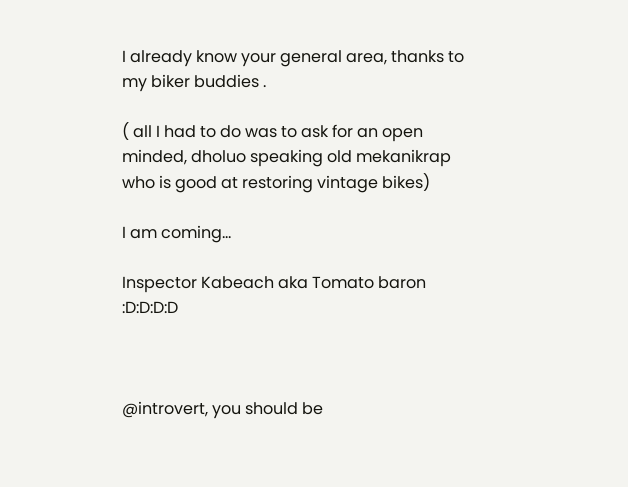I already know your general area, thanks to my biker buddies .

( all I had to do was to ask for an open minded, dholuo speaking old mekanikrap who is good at restoring vintage bikes)

I am coming…

Inspector Kabeach aka Tomato baron :D:D:D:D



@introvert, you should be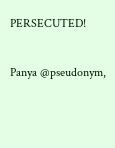PERSECUTED!

Panya @pseudonym,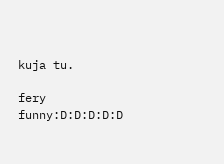kuja tu.

fery funny:D:D:D:D:D